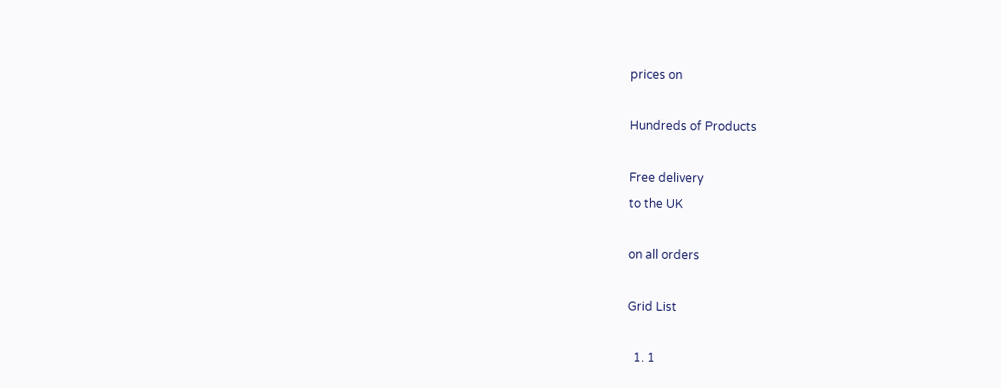prices on

Hundreds of Products

Free delivery
to the UK

on all orders

Grid List

  1. 1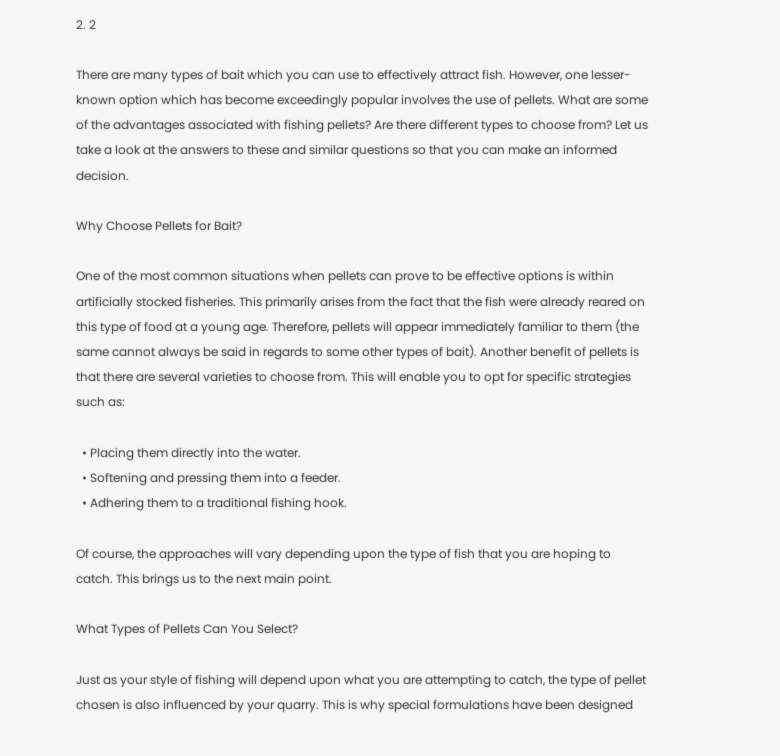2. 2

There are many types of bait which you can use to effectively attract fish. However, one lesser-known option which has become exceedingly popular involves the use of pellets. What are some of the advantages associated with fishing pellets? Are there different types to choose from? Let us take a look at the answers to these and similar questions so that you can make an informed decision.

Why Choose Pellets for Bait?

One of the most common situations when pellets can prove to be effective options is within artificially stocked fisheries. This primarily arises from the fact that the fish were already reared on this type of food at a young age. Therefore, pellets will appear immediately familiar to them (the same cannot always be said in regards to some other types of bait). Another benefit of pellets is that there are several varieties to choose from. This will enable you to opt for specific strategies such as:

  • Placing them directly into the water.
  • Softening and pressing them into a feeder.
  • Adhering them to a traditional fishing hook.

Of course, the approaches will vary depending upon the type of fish that you are hoping to catch. This brings us to the next main point.

What Types of Pellets Can You Select?

Just as your style of fishing will depend upon what you are attempting to catch, the type of pellet chosen is also influenced by your quarry. This is why special formulations have been designed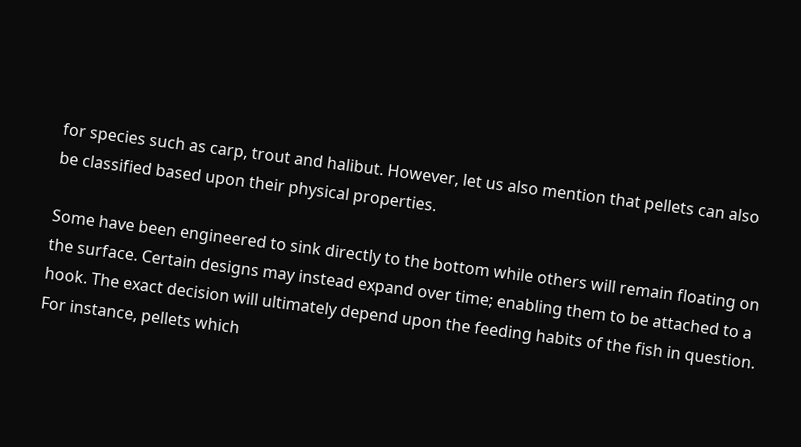for species such as carp, trout and halibut. However, let us also mention that pellets can also be classified based upon their physical properties.

Some have been engineered to sink directly to the bottom while others will remain floating on the surface. Certain designs may instead expand over time; enabling them to be attached to a hook. The exact decision will ultimately depend upon the feeding habits of the fish in question. For instance, pellets which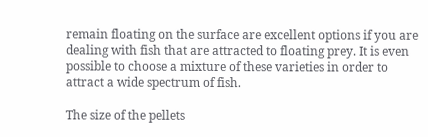remain floating on the surface are excellent options if you are dealing with fish that are attracted to floating prey. It is even possible to choose a mixture of these varieties in order to attract a wide spectrum of fish.

The size of the pellets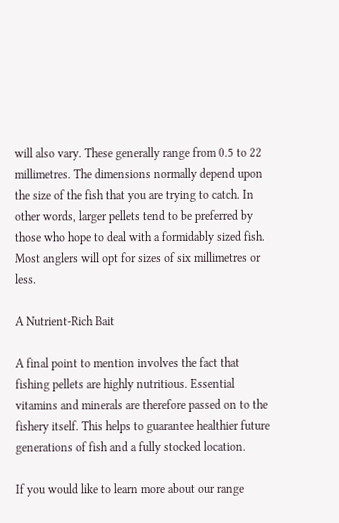will also vary. These generally range from 0.5 to 22 millimetres. The dimensions normally depend upon the size of the fish that you are trying to catch. In other words, larger pellets tend to be preferred by those who hope to deal with a formidably sized fish. Most anglers will opt for sizes of six millimetres or less.

A Nutrient-Rich Bait

A final point to mention involves the fact that fishing pellets are highly nutritious. Essential vitamins and minerals are therefore passed on to the fishery itself. This helps to guarantee healthier future generations of fish and a fully stocked location.

If you would like to learn more about our range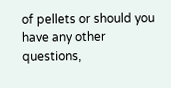of pellets or should you have any other questions,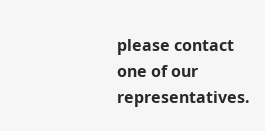please contact one of our representatives.